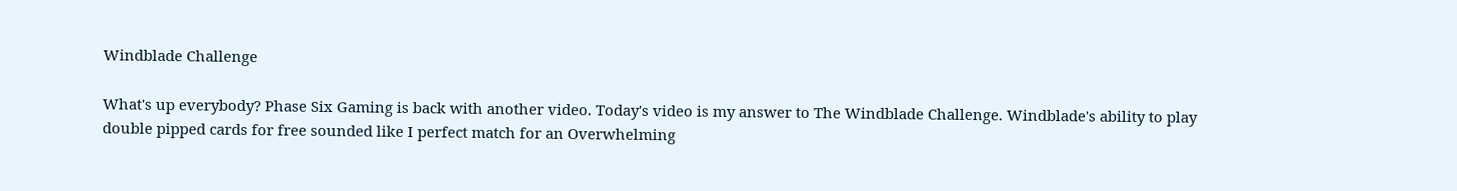Windblade Challenge

What's up everybody? Phase Six Gaming is back with another video. Today's video is my answer to The Windblade Challenge. Windblade's ability to play double pipped cards for free sounded like I perfect match for an Overwhelming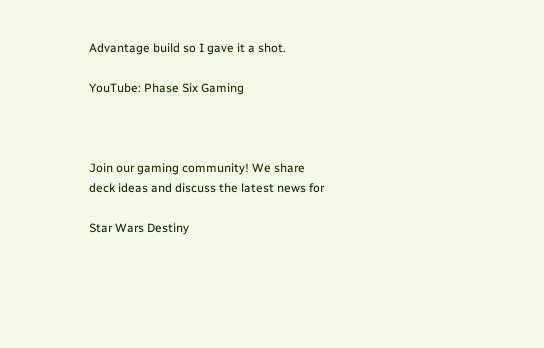Advantage build so I gave it a shot.

YouTube: Phase Six Gaming



Join our gaming community! We share deck ideas and discuss the latest news for

Star Wars Destiny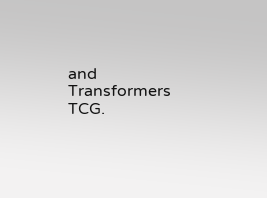and Transformers TCG.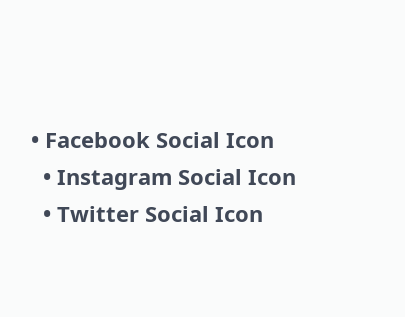• Facebook Social Icon
  • Instagram Social Icon
  • Twitter Social Icon